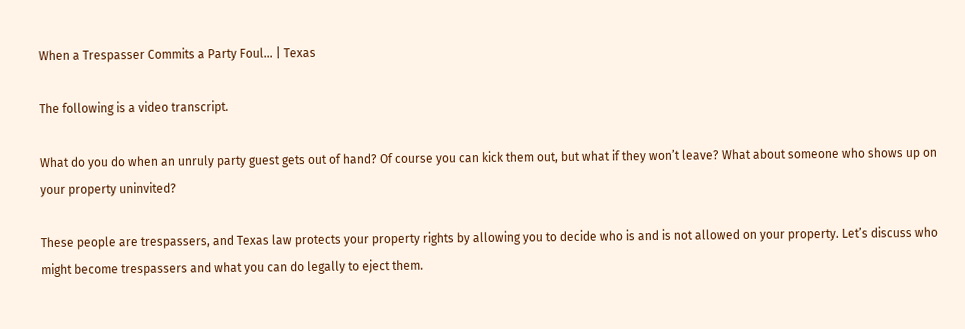When a Trespasser Commits a Party Foul… | Texas

The following is a video transcript.

What do you do when an unruly party guest gets out of hand? Of course you can kick them out, but what if they won’t leave? What about someone who shows up on your property uninvited?

These people are trespassers, and Texas law protects your property rights by allowing you to decide who is and is not allowed on your property. Let’s discuss who might become trespassers and what you can do legally to eject them.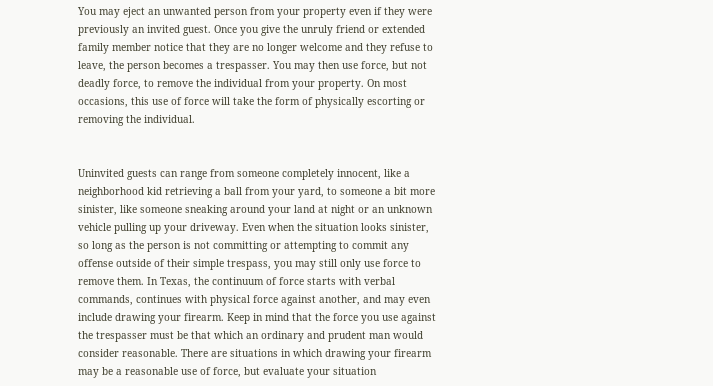You may eject an unwanted person from your property even if they were previously an invited guest. Once you give the unruly friend or extended family member notice that they are no longer welcome and they refuse to leave, the person becomes a trespasser. You may then use force, but not deadly force, to remove the individual from your property. On most occasions, this use of force will take the form of physically escorting or removing the individual.


Uninvited guests can range from someone completely innocent, like a neighborhood kid retrieving a ball from your yard, to someone a bit more sinister, like someone sneaking around your land at night or an unknown vehicle pulling up your driveway. Even when the situation looks sinister, so long as the person is not committing or attempting to commit any offense outside of their simple trespass, you may still only use force to remove them. In Texas, the continuum of force starts with verbal commands, continues with physical force against another, and may even include drawing your firearm. Keep in mind that the force you use against the trespasser must be that which an ordinary and prudent man would consider reasonable. There are situations in which drawing your firearm may be a reasonable use of force, but evaluate your situation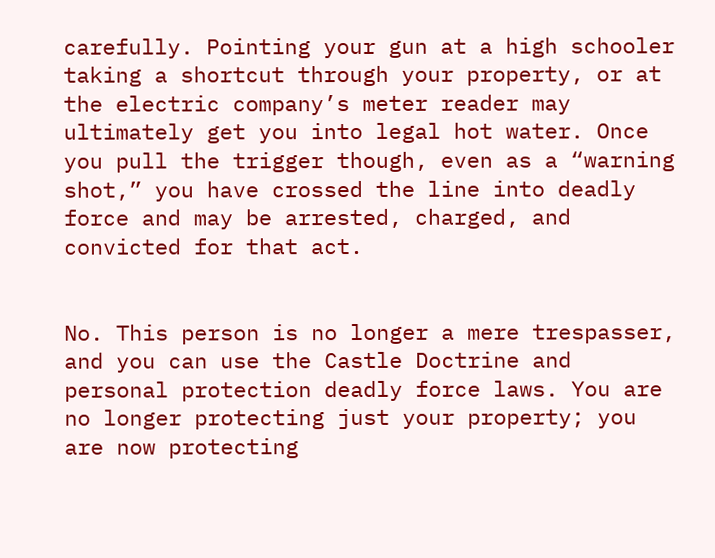carefully. Pointing your gun at a high schooler taking a shortcut through your property, or at the electric company’s meter reader may ultimately get you into legal hot water. Once you pull the trigger though, even as a “warning shot,” you have crossed the line into deadly force and may be arrested, charged, and convicted for that act.


No. This person is no longer a mere trespasser, and you can use the Castle Doctrine and personal protection deadly force laws. You are no longer protecting just your property; you are now protecting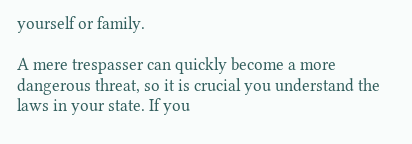yourself or family.

A mere trespasser can quickly become a more dangerous threat, so it is crucial you understand the laws in your state. If you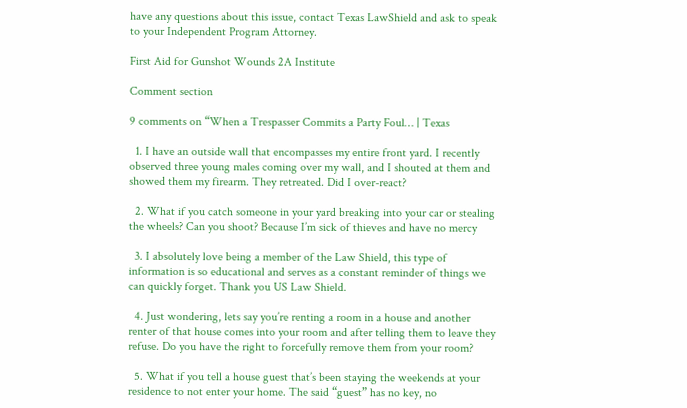have any questions about this issue, contact Texas LawShield and ask to speak to your Independent Program Attorney.

First Aid for Gunshot Wounds 2A Institute

Comment section

9 comments on “When a Trespasser Commits a Party Foul… | Texas

  1. I have an outside wall that encompasses my entire front yard. I recently observed three young males coming over my wall, and I shouted at them and showed them my firearm. They retreated. Did I over-react?

  2. What if you catch someone in your yard breaking into your car or stealing the wheels? Can you shoot? Because I’m sick of thieves and have no mercy

  3. I absolutely love being a member of the Law Shield, this type of information is so educational and serves as a constant reminder of things we can quickly forget. Thank you US Law Shield.

  4. Just wondering, lets say you’re renting a room in a house and another renter of that house comes into your room and after telling them to leave they refuse. Do you have the right to forcefully remove them from your room?

  5. What if you tell a house guest that’s been staying the weekends at your residence to not enter your home. The said “guest” has no key, no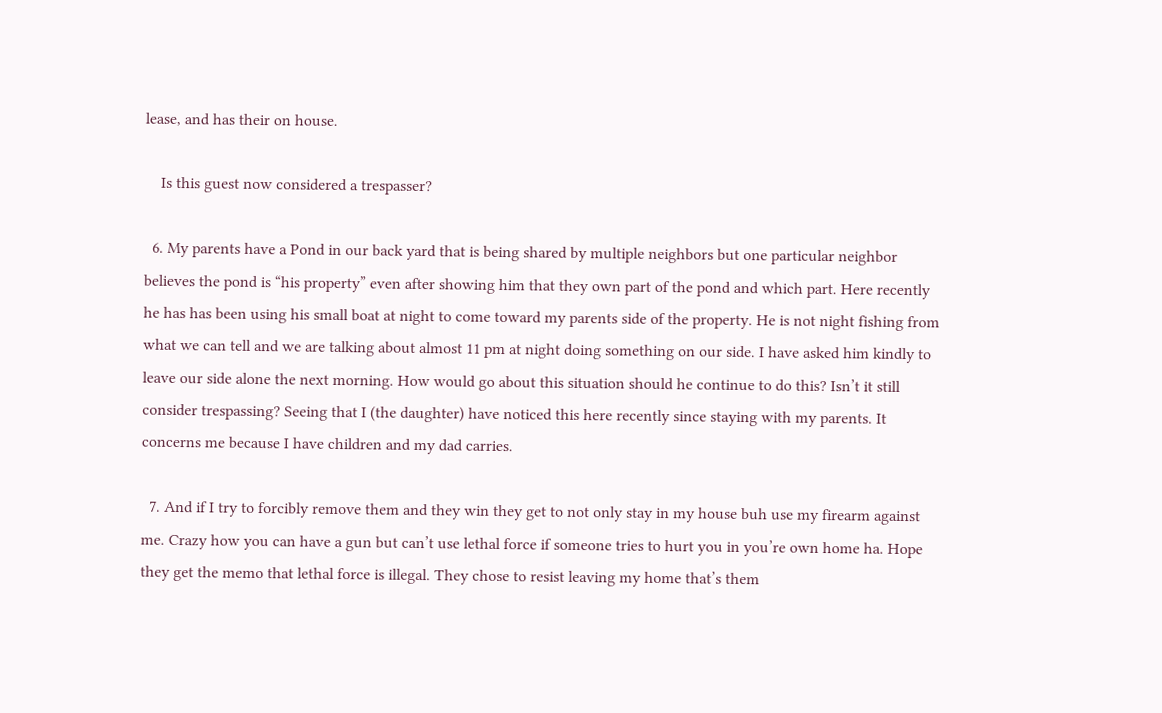lease, and has their on house.

    Is this guest now considered a trespasser?

  6. My parents have a Pond in our back yard that is being shared by multiple neighbors but one particular neighbor believes the pond is “his property” even after showing him that they own part of the pond and which part. Here recently he has has been using his small boat at night to come toward my parents side of the property. He is not night fishing from what we can tell and we are talking about almost 11 pm at night doing something on our side. I have asked him kindly to leave our side alone the next morning. How would go about this situation should he continue to do this? Isn’t it still consider trespassing? Seeing that I (the daughter) have noticed this here recently since staying with my parents. It concerns me because I have children and my dad carries.

  7. And if I try to forcibly remove them and they win they get to not only stay in my house buh use my firearm against me. Crazy how you can have a gun but can’t use lethal force if someone tries to hurt you in you’re own home ha. Hope they get the memo that lethal force is illegal. They chose to resist leaving my home that’s them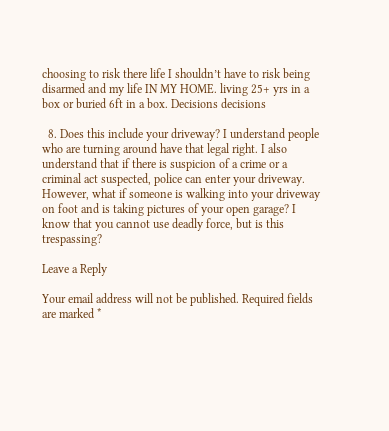choosing to risk there life I shouldn’t have to risk being disarmed and my life IN MY HOME. living 25+ yrs in a box or buried 6ft in a box. Decisions decisions

  8. Does this include your driveway? I understand people who are turning around have that legal right. I also understand that if there is suspicion of a crime or a criminal act suspected, police can enter your driveway. However, what if someone is walking into your driveway on foot and is taking pictures of your open garage? I know that you cannot use deadly force, but is this trespassing?

Leave a Reply

Your email address will not be published. Required fields are marked *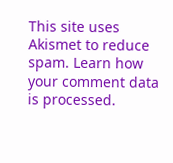This site uses Akismet to reduce spam. Learn how your comment data is processed.